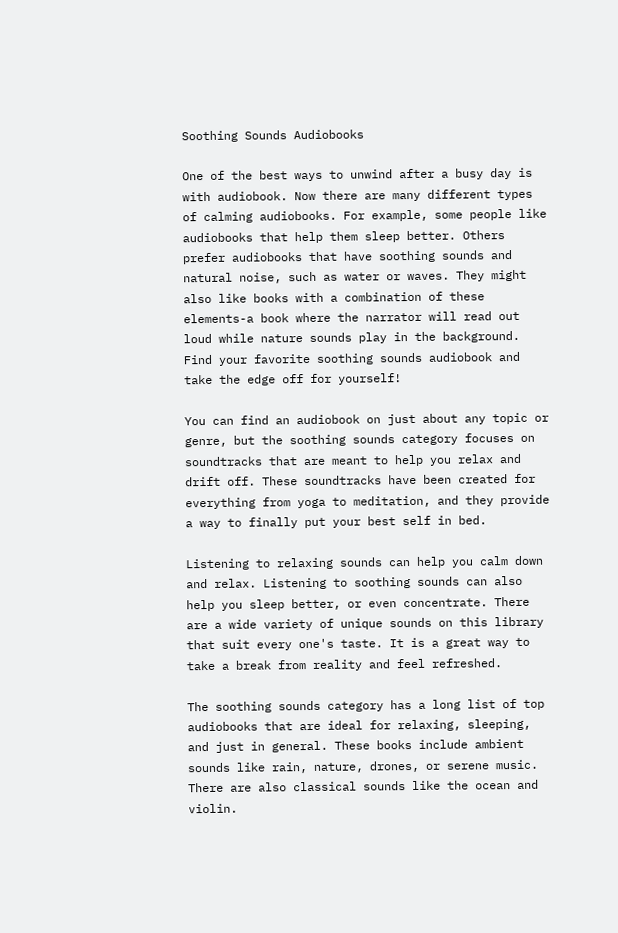Soothing Sounds Audiobooks

One of the best ways to unwind after a busy day is with audiobook. Now there are many different types of calming audiobooks. For example, some people like audiobooks that help them sleep better. Others prefer audiobooks that have soothing sounds and natural noise, such as water or waves. They might also like books with a combination of these elements-a book where the narrator will read out loud while nature sounds play in the background. Find your favorite soothing sounds audiobook and take the edge off for yourself!

You can find an audiobook on just about any topic or genre, but the soothing sounds category focuses on soundtracks that are meant to help you relax and drift off. These soundtracks have been created for everything from yoga to meditation, and they provide a way to finally put your best self in bed.

Listening to relaxing sounds can help you calm down and relax. Listening to soothing sounds can also help you sleep better, or even concentrate. There are a wide variety of unique sounds on this library that suit every one's taste. It is a great way to take a break from reality and feel refreshed.

The soothing sounds category has a long list of top audiobooks that are ideal for relaxing, sleeping, and just in general. These books include ambient sounds like rain, nature, drones, or serene music. There are also classical sounds like the ocean and violin.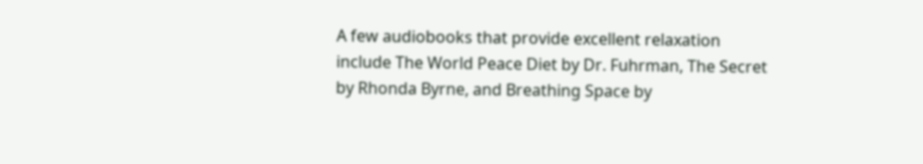A few audiobooks that provide excellent relaxation include The World Peace Diet by Dr. Fuhrman, The Secret by Rhonda Byrne, and Breathing Space by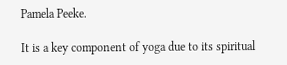Pamela Peeke.

It is a key component of yoga due to its spiritual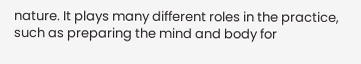nature. It plays many different roles in the practice, such as preparing the mind and body for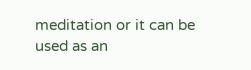meditation or it can be used as an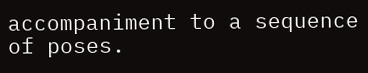accompaniment to a sequence of poses.